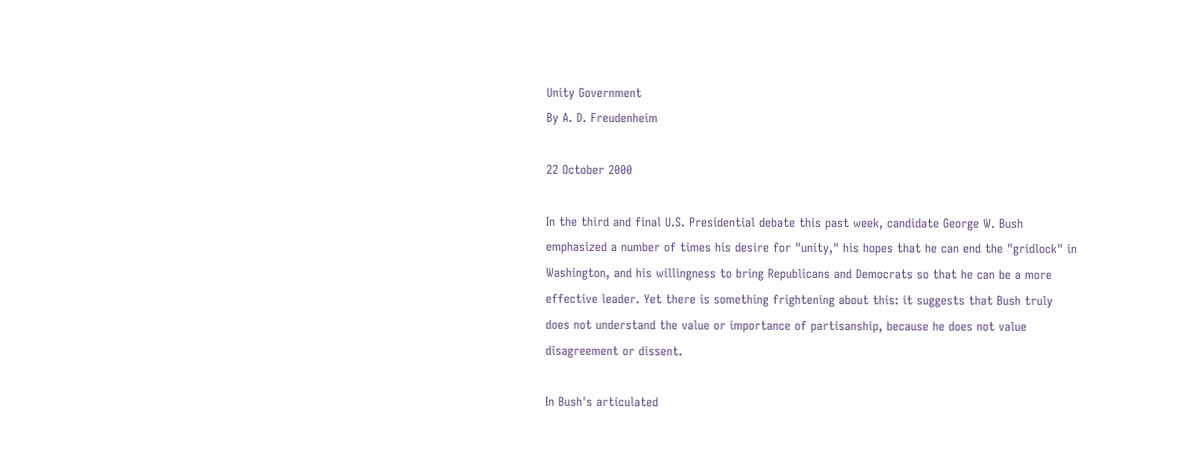Unity Government
By A. D. Freudenheim

22 October 2000

In the third and final U.S. Presidential debate this past week, candidate George W. Bush emphasized a number of times his desire for "unity," his hopes that he can end the "gridlock" in Washington, and his willingness to bring Republicans and Democrats so that he can be a more effective leader. Yet there is something frightening about this: it suggests that Bush truly does not understand the value or importance of partisanship, because he does not value disagreement or dissent.

In Bush's articulated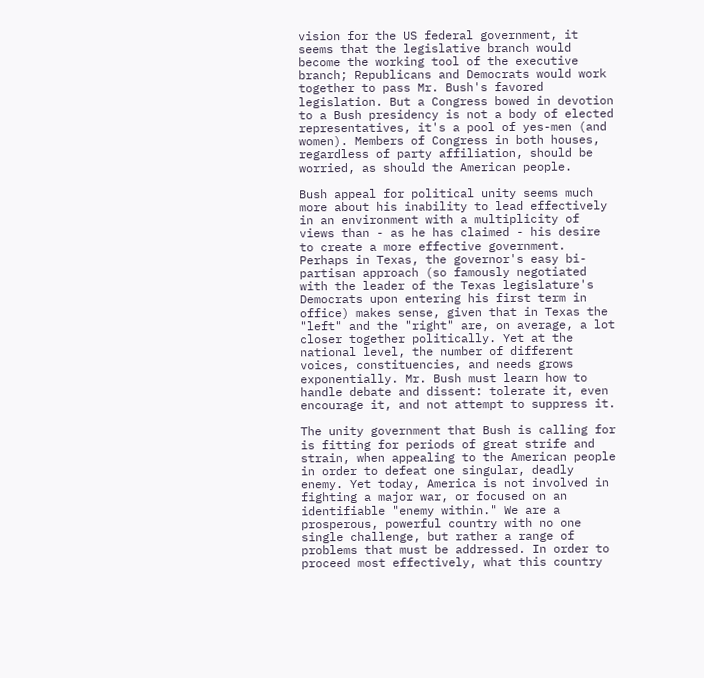vision for the US federal government, it seems that the legislative branch would become the working tool of the executive branch; Republicans and Democrats would work together to pass Mr. Bush's favored legislation. But a Congress bowed in devotion to a Bush presidency is not a body of elected representatives, it's a pool of yes-men (and women). Members of Congress in both houses, regardless of party affiliation, should be worried, as should the American people.

Bush appeal for political unity seems much more about his inability to lead effectively in an environment with a multiplicity of views than - as he has claimed - his desire to create a more effective government. Perhaps in Texas, the governor's easy bi-partisan approach (so famously negotiated with the leader of the Texas legislature's Democrats upon entering his first term in office) makes sense, given that in Texas the "left" and the "right" are, on average, a lot closer together politically. Yet at the national level, the number of different voices, constituencies, and needs grows exponentially. Mr. Bush must learn how to handle debate and dissent: tolerate it, even encourage it, and not attempt to suppress it.

The unity government that Bush is calling for is fitting for periods of great strife and strain, when appealing to the American people in order to defeat one singular, deadly enemy. Yet today, America is not involved in fighting a major war, or focused on an identifiable "enemy within." We are a prosperous, powerful country with no one single challenge, but rather a range of problems that must be addressed. In order to proceed most effectively, what this country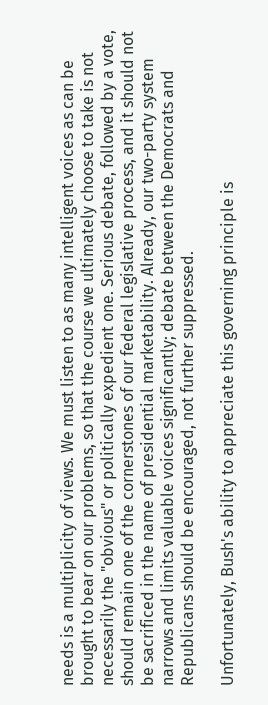needs is a multiplicity of views. We must listen to as many intelligent voices as can be brought to bear on our problems, so that the course we ultimately choose to take is not necessarily the "obvious" or politically expedient one. Serious debate, followed by a vote, should remain one of the cornerstones of our federal legislative process, and it should not be sacrificed in the name of presidential marketability. Already, our two-party system narrows and limits valuable voices significantly; debate between the Democrats and Republicans should be encouraged, not further suppressed.

Unfortunately, Bush's ability to appreciate this governing principle is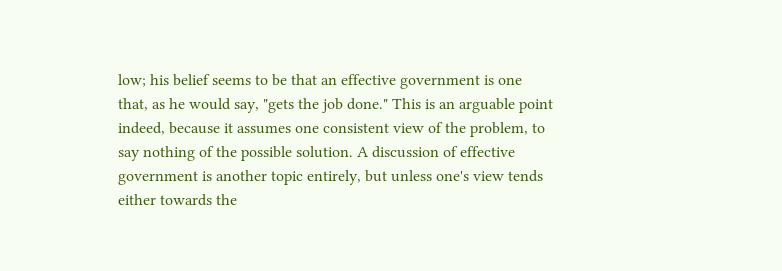low; his belief seems to be that an effective government is one that, as he would say, "gets the job done." This is an arguable point indeed, because it assumes one consistent view of the problem, to say nothing of the possible solution. A discussion of effective government is another topic entirely, but unless one's view tends either towards the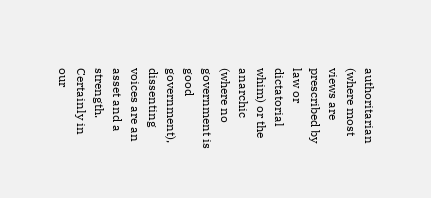authoritarian (where most views are prescribed by law or dictatorial whim) or the anarchic (where no government is good government), dissenting voices are an asset and a strength. Certainly in our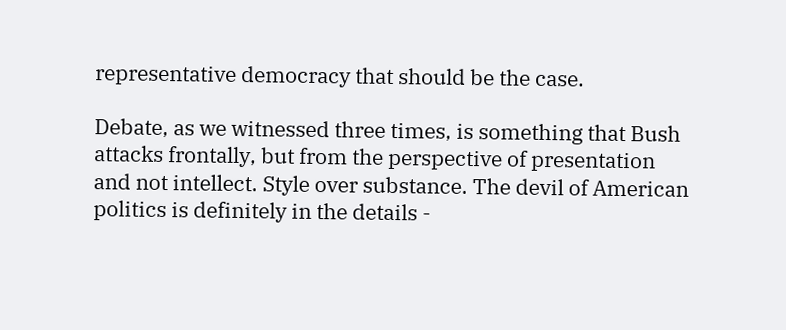representative democracy that should be the case.

Debate, as we witnessed three times, is something that Bush attacks frontally, but from the perspective of presentation and not intellect. Style over substance. The devil of American politics is definitely in the details -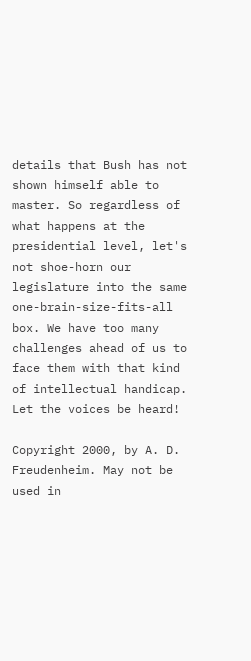details that Bush has not shown himself able to master. So regardless of what happens at the presidential level, let's not shoe-horn our legislature into the same one-brain-size-fits-all box. We have too many challenges ahead of us to face them with that kind of intellectual handicap. Let the voices be heard!

Copyright 2000, by A. D. Freudenheim. May not be used in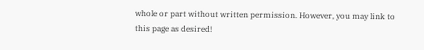whole or part without written permission. However, you may link to this page as desired!